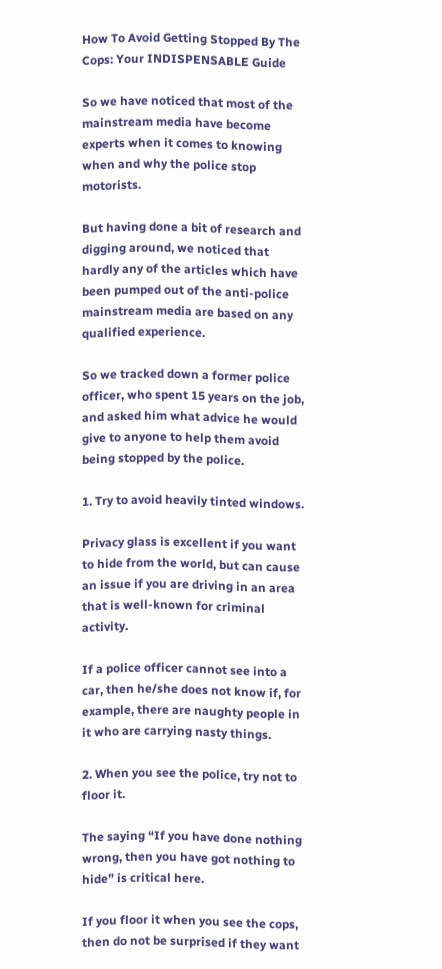How To Avoid Getting Stopped By The Cops: Your INDISPENSABLE Guide

So we have noticed that most of the mainstream media have become experts when it comes to knowing when and why the police stop motorists.

But having done a bit of research and digging around, we noticed that hardly any of the articles which have been pumped out of the anti-police mainstream media are based on any qualified experience.

So we tracked down a former police officer, who spent 15 years on the job, and asked him what advice he would give to anyone to help them avoid being stopped by the police.

1. Try to avoid heavily tinted windows.

Privacy glass is excellent if you want to hide from the world, but can cause an issue if you are driving in an area that is well-known for criminal activity.

If a police officer cannot see into a car, then he/she does not know if, for example, there are naughty people in it who are carrying nasty things.

2. When you see the police, try not to floor it.

The saying “If you have done nothing wrong, then you have got nothing to hide” is critical here.

If you floor it when you see the cops, then do not be surprised if they want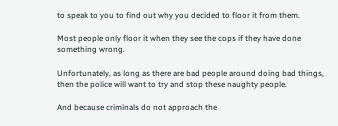to speak to you to find out why you decided to floor it from them.

Most people only floor it when they see the cops if they have done something wrong.

Unfortunately, as long as there are bad people around doing bad things, then the police will want to try and stop these naughty people.

And because criminals do not approach the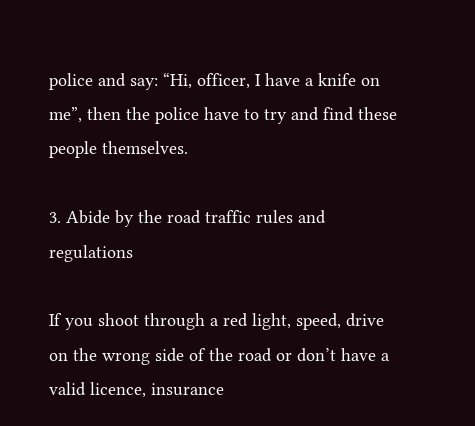police and say: “Hi, officer, I have a knife on me”, then the police have to try and find these people themselves.

3. Abide by the road traffic rules and regulations

If you shoot through a red light, speed, drive on the wrong side of the road or don’t have a valid licence, insurance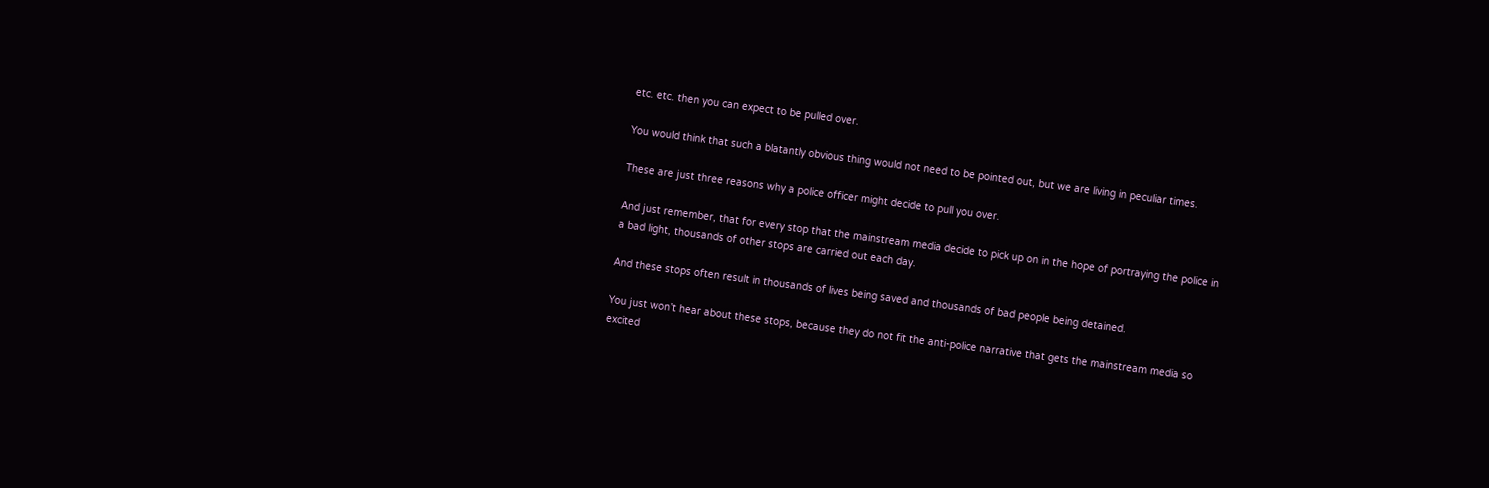etc. etc. then you can expect to be pulled over.

You would think that such a blatantly obvious thing would not need to be pointed out, but we are living in peculiar times.

These are just three reasons why a police officer might decide to pull you over.

And just remember, that for every stop that the mainstream media decide to pick up on in the hope of portraying the police in a bad light, thousands of other stops are carried out each day.

And these stops often result in thousands of lives being saved and thousands of bad people being detained.

You just won’t hear about these stops, because they do not fit the anti-police narrative that gets the mainstream media so excited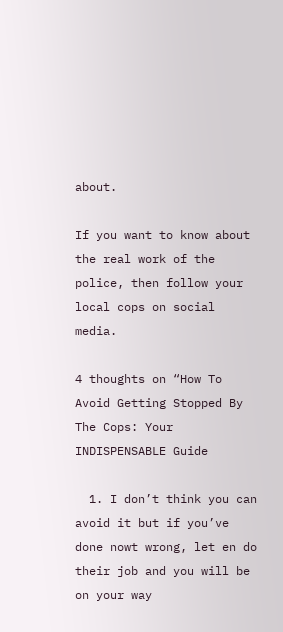about.

If you want to know about the real work of the police, then follow your local cops on social media.

4 thoughts on “How To Avoid Getting Stopped By The Cops: Your INDISPENSABLE Guide

  1. I don’t think you can avoid it but if you’ve done nowt wrong, let en do their job and you will be on your way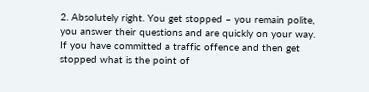2. Absolutely right. You get stopped – you remain polite, you answer their questions and are quickly on your way. If you have committed a traffic offence and then get stopped what is the point of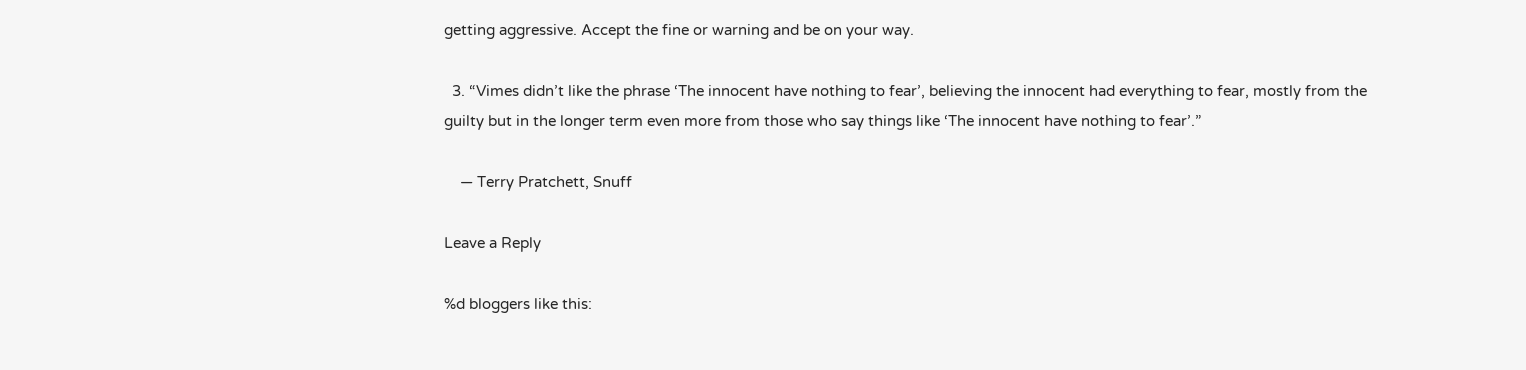getting aggressive. Accept the fine or warning and be on your way.

  3. “Vimes didn’t like the phrase ‘The innocent have nothing to fear’, believing the innocent had everything to fear, mostly from the guilty but in the longer term even more from those who say things like ‘The innocent have nothing to fear’.”

    ― Terry Pratchett, Snuff

Leave a Reply

%d bloggers like this: